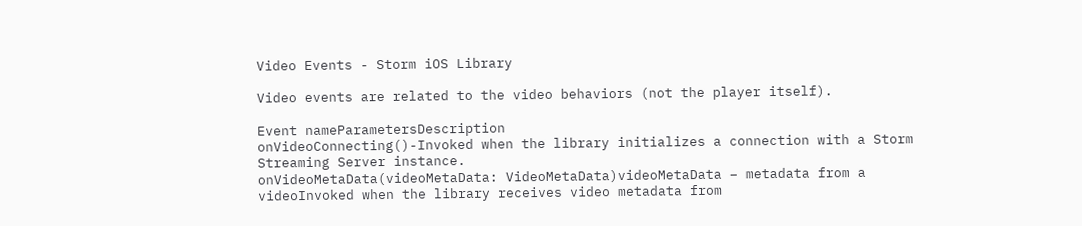Video Events - Storm iOS Library

Video events are related to the video behaviors (not the player itself).

Event nameParametersDescription
onVideoConnecting()-Invoked when the library initializes a connection with a Storm Streaming Server instance.
onVideoMetaData(videoMetaData: VideoMetaData)videoMetaData – metadata from a videoInvoked when the library receives video metadata from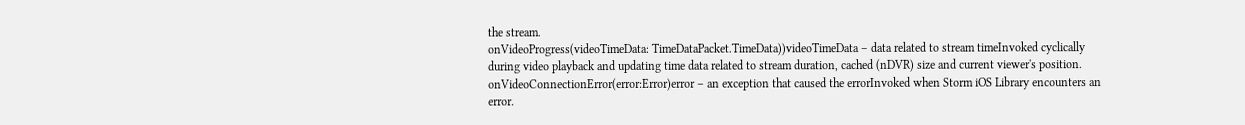the stream.
onVideoProgress(videoTimeData: TimeDataPacket.TimeData))videoTimeData – data related to stream timeInvoked cyclically during video playback and updating time data related to stream duration, cached (nDVR) size and current viewer's position.
onVideoConnectionError(error:Error)error – an exception that caused the errorInvoked when Storm iOS Library encounters an error.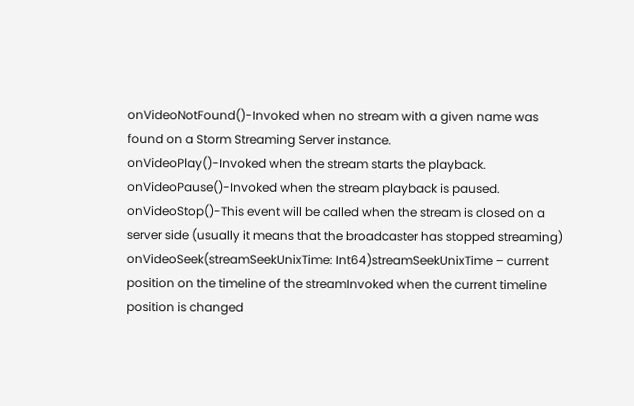onVideoNotFound()-Invoked when no stream with a given name was found on a Storm Streaming Server instance.
onVideoPlay()-Invoked when the stream starts the playback.
onVideoPause()-Invoked when the stream playback is paused.
onVideoStop()-This event will be called when the stream is closed on a server side (usually it means that the broadcaster has stopped streaming)
onVideoSeek(streamSeekUnixTime: Int64)streamSeekUnixTime – current position on the timeline of the streamInvoked when the current timeline position is changed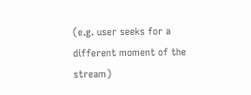(e.g. user seeks for a different moment of the stream)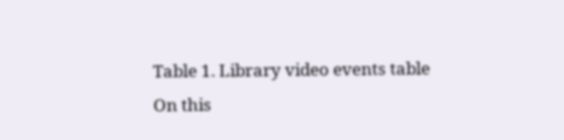Table 1. Library video events table
On this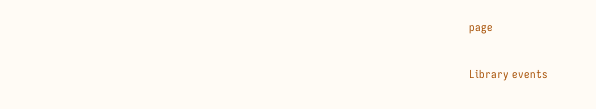page

Library events